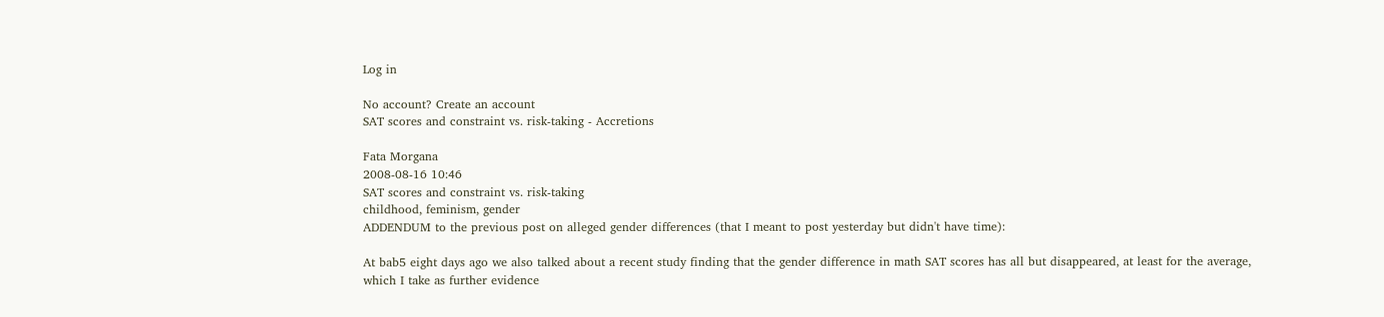Log in

No account? Create an account
SAT scores and constraint vs. risk-taking - Accretions

Fata Morgana
2008-08-16 10:46
SAT scores and constraint vs. risk-taking
childhood, feminism, gender
ADDENDUM to the previous post on alleged gender differences (that I meant to post yesterday but didn't have time):

At bab5 eight days ago we also talked about a recent study finding that the gender difference in math SAT scores has all but disappeared, at least for the average, which I take as further evidence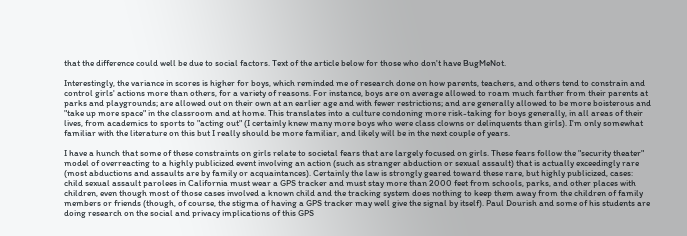that the difference could well be due to social factors. Text of the article below for those who don't have BugMeNot.

Interestingly, the variance in scores is higher for boys, which reminded me of research done on how parents, teachers, and others tend to constrain and control girls' actions more than others, for a variety of reasons. For instance, boys are on average allowed to roam much farther from their parents at parks and playgrounds; are allowed out on their own at an earlier age and with fewer restrictions; and are generally allowed to be more boisterous and "take up more space" in the classroom and at home. This translates into a culture condoning more risk-taking for boys generally, in all areas of their lives, from academics to sports to "acting out" (I certainly knew many more boys who were class clowns or delinquents than girls). I'm only somewhat familiar with the literature on this but I really should be more familiar, and likely will be in the next couple of years.

I have a hunch that some of these constraints on girls relate to societal fears that are largely focused on girls. These fears follow the "security theater" model of overreacting to a highly publicized event involving an action (such as stranger abduction or sexual assault) that is actually exceedingly rare (most abductions and assaults are by family or acquaintances). Certainly the law is strongly geared toward these rare, but highly publicized, cases: child sexual assault parolees in California must wear a GPS tracker and must stay more than 2000 feet from schools, parks, and other places with children, even though most of those cases involved a known child and the tracking system does nothing to keep them away from the children of family members or friends (though, of course, the stigma of having a GPS tracker may well give the signal by itself). Paul Dourish and some of his students are doing research on the social and privacy implications of this GPS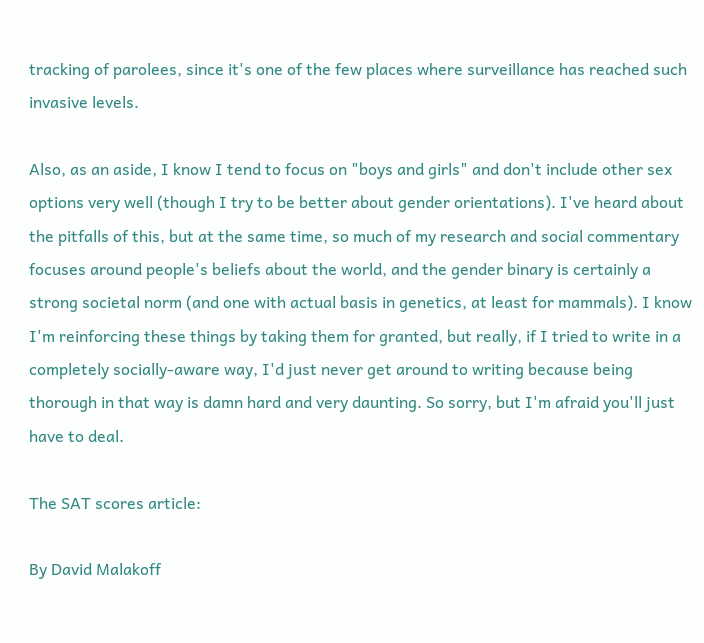tracking of parolees, since it's one of the few places where surveillance has reached such invasive levels.

Also, as an aside, I know I tend to focus on "boys and girls" and don't include other sex options very well (though I try to be better about gender orientations). I've heard about the pitfalls of this, but at the same time, so much of my research and social commentary focuses around people's beliefs about the world, and the gender binary is certainly a strong societal norm (and one with actual basis in genetics, at least for mammals). I know I'm reinforcing these things by taking them for granted, but really, if I tried to write in a completely socially-aware way, I'd just never get around to writing because being thorough in that way is damn hard and very daunting. So sorry, but I'm afraid you'll just have to deal.

The SAT scores article:

By David Malakoff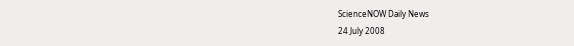ScienceNOW Daily News
24 July 2008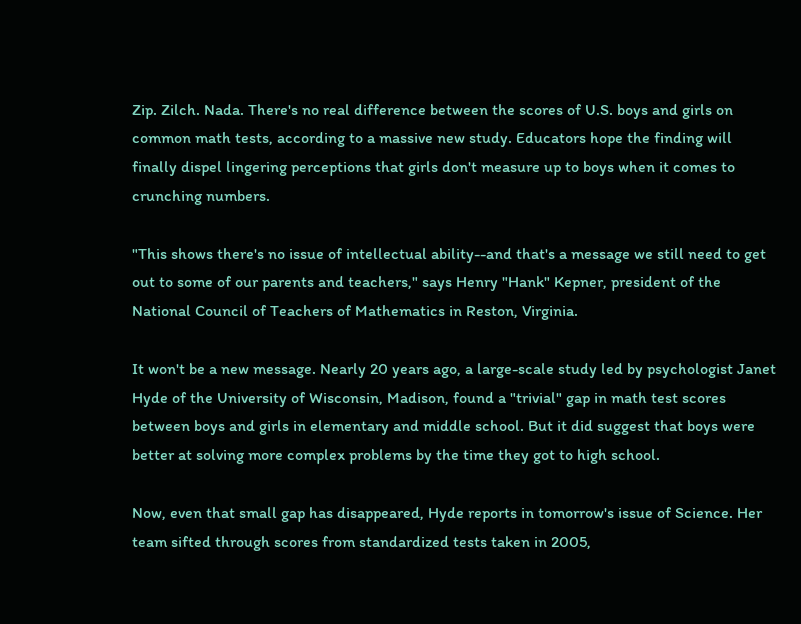Zip. Zilch. Nada. There's no real difference between the scores of U.S. boys and girls on common math tests, according to a massive new study. Educators hope the finding will finally dispel lingering perceptions that girls don't measure up to boys when it comes to crunching numbers.

"This shows there's no issue of intellectual ability--and that's a message we still need to get out to some of our parents and teachers," says Henry "Hank" Kepner, president of the National Council of Teachers of Mathematics in Reston, Virginia.

It won't be a new message. Nearly 20 years ago, a large-scale study led by psychologist Janet Hyde of the University of Wisconsin, Madison, found a "trivial" gap in math test scores between boys and girls in elementary and middle school. But it did suggest that boys were better at solving more complex problems by the time they got to high school.

Now, even that small gap has disappeared, Hyde reports in tomorrow's issue of Science. Her team sifted through scores from standardized tests taken in 2005,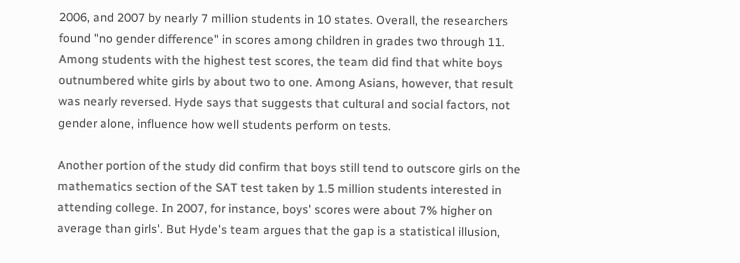2006, and 2007 by nearly 7 million students in 10 states. Overall, the researchers found "no gender difference" in scores among children in grades two through 11. Among students with the highest test scores, the team did find that white boys outnumbered white girls by about two to one. Among Asians, however, that result was nearly reversed. Hyde says that suggests that cultural and social factors, not gender alone, influence how well students perform on tests.

Another portion of the study did confirm that boys still tend to outscore girls on the mathematics section of the SAT test taken by 1.5 million students interested in attending college. In 2007, for instance, boys' scores were about 7% higher on average than girls'. But Hyde's team argues that the gap is a statistical illusion,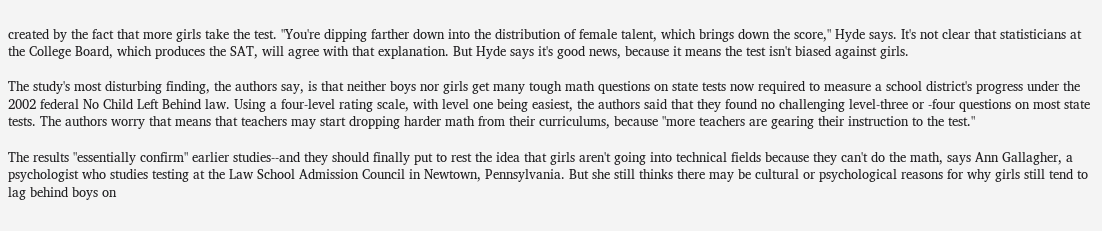created by the fact that more girls take the test. "You're dipping farther down into the distribution of female talent, which brings down the score," Hyde says. It's not clear that statisticians at the College Board, which produces the SAT, will agree with that explanation. But Hyde says it's good news, because it means the test isn't biased against girls.

The study's most disturbing finding, the authors say, is that neither boys nor girls get many tough math questions on state tests now required to measure a school district's progress under the 2002 federal No Child Left Behind law. Using a four-level rating scale, with level one being easiest, the authors said that they found no challenging level-three or -four questions on most state tests. The authors worry that means that teachers may start dropping harder math from their curriculums, because "more teachers are gearing their instruction to the test."

The results "essentially confirm" earlier studies--and they should finally put to rest the idea that girls aren't going into technical fields because they can't do the math, says Ann Gallagher, a psychologist who studies testing at the Law School Admission Council in Newtown, Pennsylvania. But she still thinks there may be cultural or psychological reasons for why girls still tend to lag behind boys on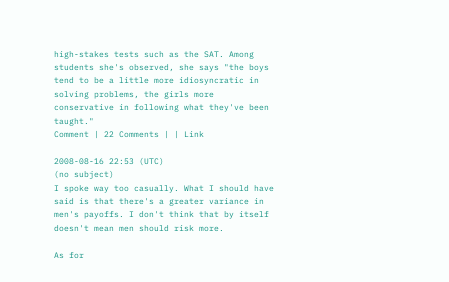high-stakes tests such as the SAT. Among students she's observed, she says "the boys tend to be a little more idiosyncratic in solving problems, the girls more conservative in following what they've been taught."
Comment | 22 Comments | | Link

2008-08-16 22:53 (UTC)
(no subject)
I spoke way too casually. What I should have said is that there's a greater variance in men's payoffs. I don't think that by itself doesn't mean men should risk more.

As for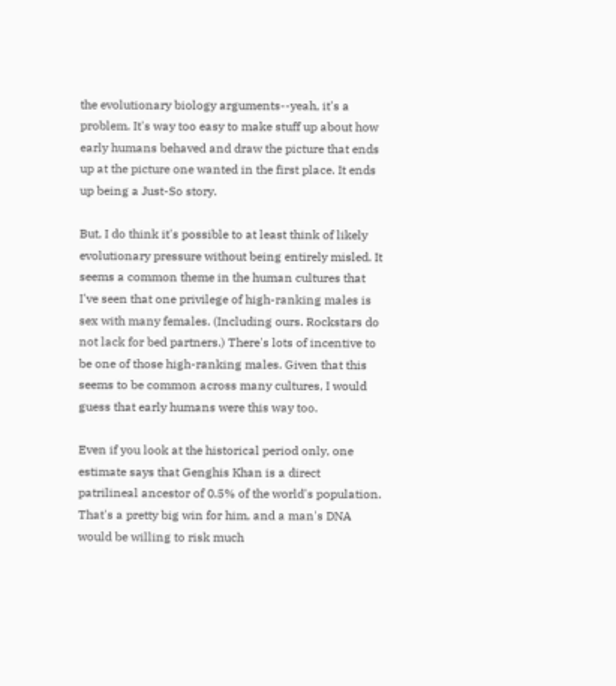the evolutionary biology arguments--yeah, it's a problem. It's way too easy to make stuff up about how early humans behaved and draw the picture that ends up at the picture one wanted in the first place. It ends up being a Just-So story.

But, I do think it's possible to at least think of likely evolutionary pressure without being entirely misled. It seems a common theme in the human cultures that I've seen that one privilege of high-ranking males is sex with many females. (Including ours. Rockstars do not lack for bed partners.) There's lots of incentive to be one of those high-ranking males. Given that this seems to be common across many cultures, I would guess that early humans were this way too.

Even if you look at the historical period only, one estimate says that Genghis Khan is a direct patrilineal ancestor of 0.5% of the world's population. That's a pretty big win for him, and a man's DNA would be willing to risk much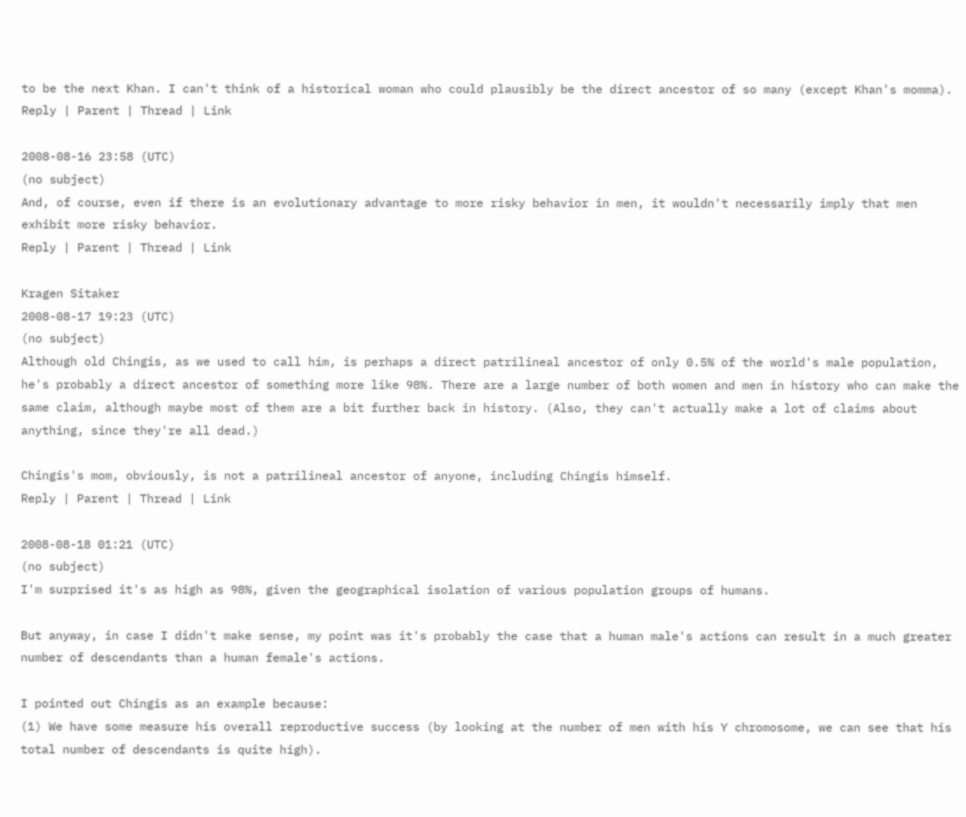to be the next Khan. I can't think of a historical woman who could plausibly be the direct ancestor of so many (except Khan's momma).
Reply | Parent | Thread | Link

2008-08-16 23:58 (UTC)
(no subject)
And, of course, even if there is an evolutionary advantage to more risky behavior in men, it wouldn't necessarily imply that men exhibit more risky behavior.
Reply | Parent | Thread | Link

Kragen Sitaker
2008-08-17 19:23 (UTC)
(no subject)
Although old Chingis, as we used to call him, is perhaps a direct patrilineal ancestor of only 0.5% of the world's male population, he's probably a direct ancestor of something more like 98%. There are a large number of both women and men in history who can make the same claim, although maybe most of them are a bit further back in history. (Also, they can't actually make a lot of claims about anything, since they're all dead.)

Chingis's mom, obviously, is not a patrilineal ancestor of anyone, including Chingis himself.
Reply | Parent | Thread | Link

2008-08-18 01:21 (UTC)
(no subject)
I'm surprised it's as high as 98%, given the geographical isolation of various population groups of humans.

But anyway, in case I didn't make sense, my point was it's probably the case that a human male's actions can result in a much greater number of descendants than a human female's actions.

I pointed out Chingis as an example because:
(1) We have some measure his overall reproductive success (by looking at the number of men with his Y chromosome, we can see that his total number of descendants is quite high).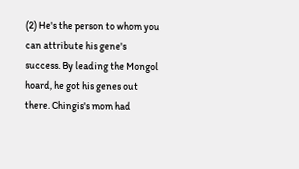(2) He's the person to whom you can attribute his gene's success. By leading the Mongol hoard, he got his genes out there. Chingis's mom had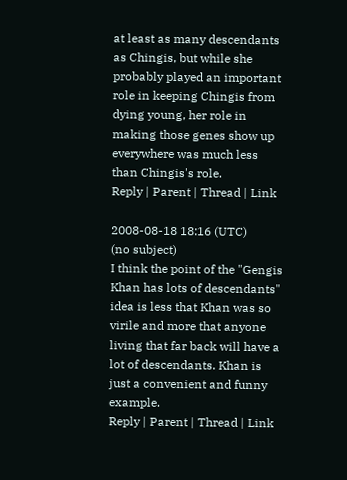at least as many descendants as Chingis, but while she probably played an important role in keeping Chingis from dying young, her role in making those genes show up everywhere was much less than Chingis's role.
Reply | Parent | Thread | Link

2008-08-18 18:16 (UTC)
(no subject)
I think the point of the "Gengis Khan has lots of descendants" idea is less that Khan was so virile and more that anyone living that far back will have a lot of descendants. Khan is just a convenient and funny example.
Reply | Parent | Thread | Link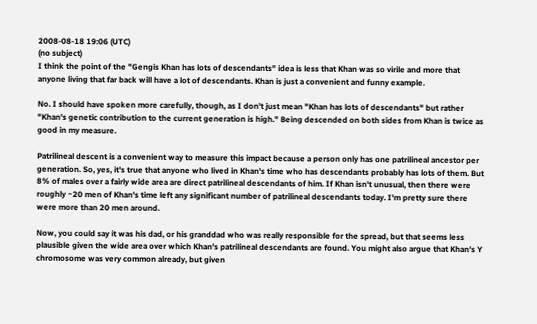2008-08-18 19:06 (UTC)
(no subject)
I think the point of the "Gengis Khan has lots of descendants" idea is less that Khan was so virile and more that anyone living that far back will have a lot of descendants. Khan is just a convenient and funny example.

No. I should have spoken more carefully, though, as I don't just mean "Khan has lots of descendants" but rather "Khan's genetic contribution to the current generation is high." Being descended on both sides from Khan is twice as good in my measure.

Patrilineal descent is a convenient way to measure this impact because a person only has one patrilineal ancestor per generation. So, yes, it's true that anyone who lived in Khan's time who has descendants probably has lots of them. But 8% of males over a fairly wide area are direct patrilineal descendants of him. If Khan isn't unusual, then there were roughly ~20 men of Khan's time left any significant number of patrilineal descendants today. I'm pretty sure there were more than 20 men around.

Now, you could say it was his dad, or his granddad who was really responsible for the spread, but that seems less plausible given the wide area over which Khan's patrilineal descendants are found. You might also argue that Khan's Y chromosome was very common already, but given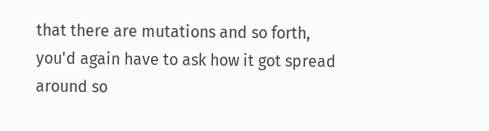that there are mutations and so forth, you'd again have to ask how it got spread around so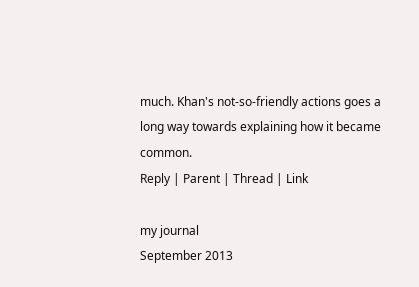much. Khan's not-so-friendly actions goes a long way towards explaining how it became common.
Reply | Parent | Thread | Link

my journal
September 2013